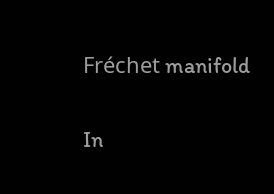Fréchet manifold

In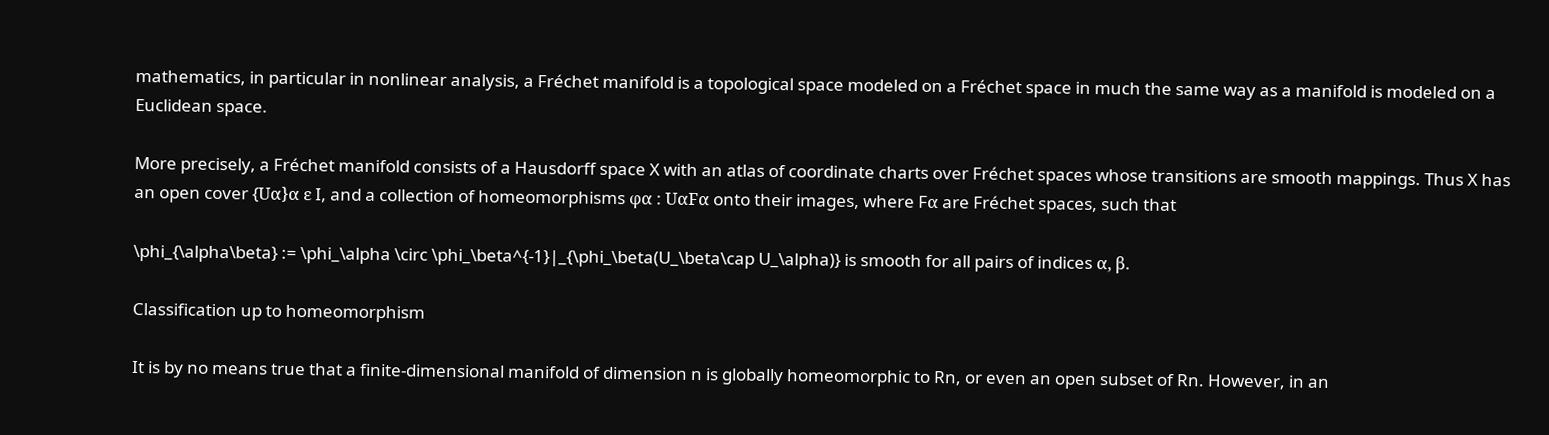mathematics, in particular in nonlinear analysis, a Fréchet manifold is a topological space modeled on a Fréchet space in much the same way as a manifold is modeled on a Euclidean space.

More precisely, a Fréchet manifold consists of a Hausdorff space X with an atlas of coordinate charts over Fréchet spaces whose transitions are smooth mappings. Thus X has an open cover {Uα}α ε I, and a collection of homeomorphisms φα : UαFα onto their images, where Fα are Fréchet spaces, such that

\phi_{\alpha\beta} := \phi_\alpha \circ \phi_\beta^{-1}|_{\phi_\beta(U_\beta\cap U_\alpha)} is smooth for all pairs of indices α, β.

Classification up to homeomorphism

It is by no means true that a finite-dimensional manifold of dimension n is globally homeomorphic to Rn, or even an open subset of Rn. However, in an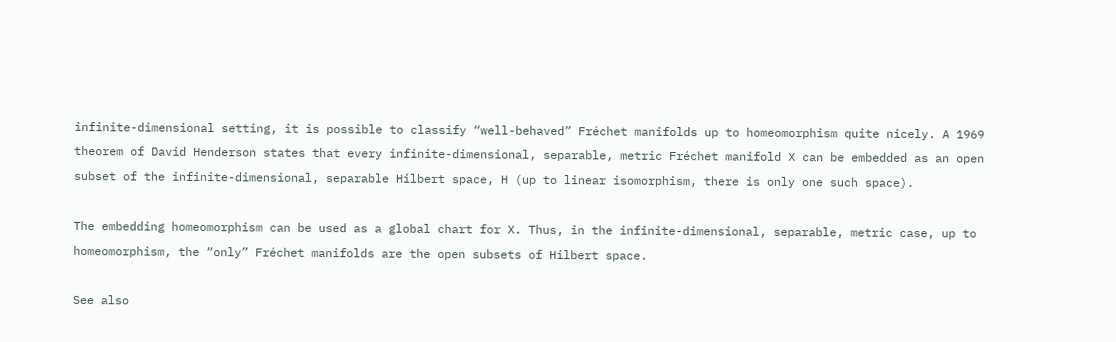infinite-dimensional setting, it is possible to classify “well-behaved” Fréchet manifolds up to homeomorphism quite nicely. A 1969 theorem of David Henderson states that every infinite-dimensional, separable, metric Fréchet manifold X can be embedded as an open subset of the infinite-dimensional, separable Hilbert space, H (up to linear isomorphism, there is only one such space).

The embedding homeomorphism can be used as a global chart for X. Thus, in the infinite-dimensional, separable, metric case, up to homeomorphism, the “only” Fréchet manifolds are the open subsets of Hilbert space.

See also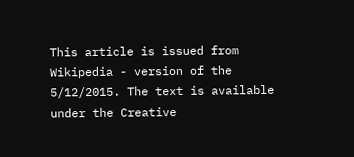This article is issued from Wikipedia - version of the 5/12/2015. The text is available under the Creative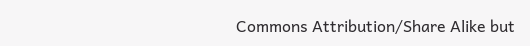Commons Attribution/Share Alike but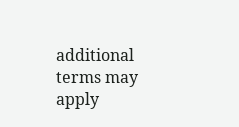additional terms may apply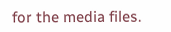for the media files.